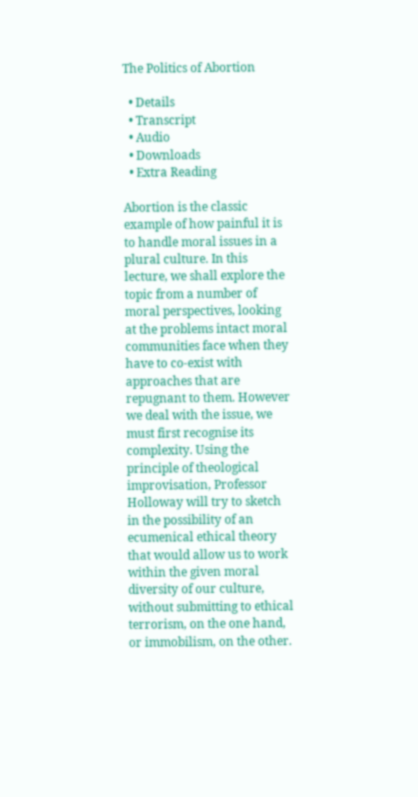The Politics of Abortion

  • Details
  • Transcript
  • Audio
  • Downloads
  • Extra Reading

Abortion is the classic example of how painful it is to handle moral issues in a plural culture. In this lecture, we shall explore the topic from a number of moral perspectives, looking at the problems intact moral communities face when they have to co-exist with approaches that are repugnant to them. However we deal with the issue, we must first recognise its complexity. Using the principle of theological improvisation, Professor Holloway will try to sketch in the possibility of an ecumenical ethical theory that would allow us to work within the given moral diversity of our culture, without submitting to ethical terrorism, on the one hand, or immobilism, on the other.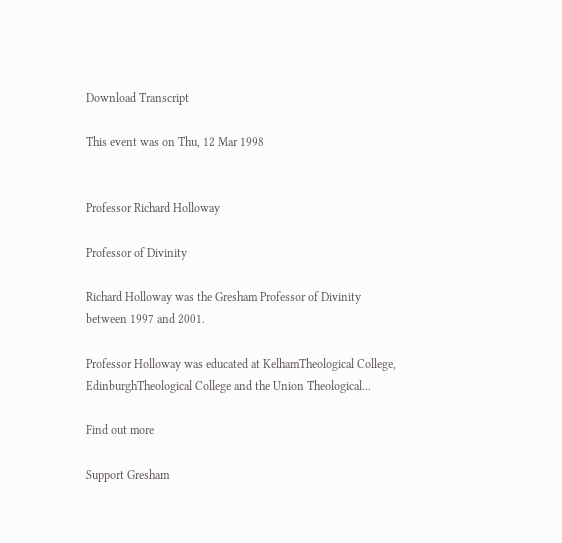Download Transcript

This event was on Thu, 12 Mar 1998


Professor Richard Holloway

Professor of Divinity

Richard Holloway was the Gresham Professor of Divinity between 1997 and 2001.

Professor Holloway was educated at KelhamTheological College, EdinburghTheological College and the Union Theological...

Find out more

Support Gresham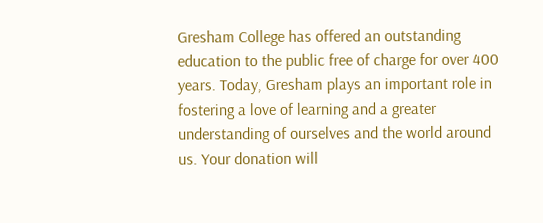Gresham College has offered an outstanding education to the public free of charge for over 400 years. Today, Gresham plays an important role in fostering a love of learning and a greater understanding of ourselves and the world around us. Your donation will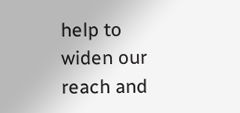help to widen our reach and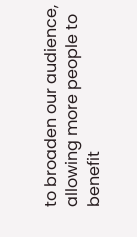to broaden our audience, allowing more people to benefit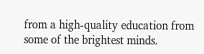from a high-quality education from some of the brightest minds.